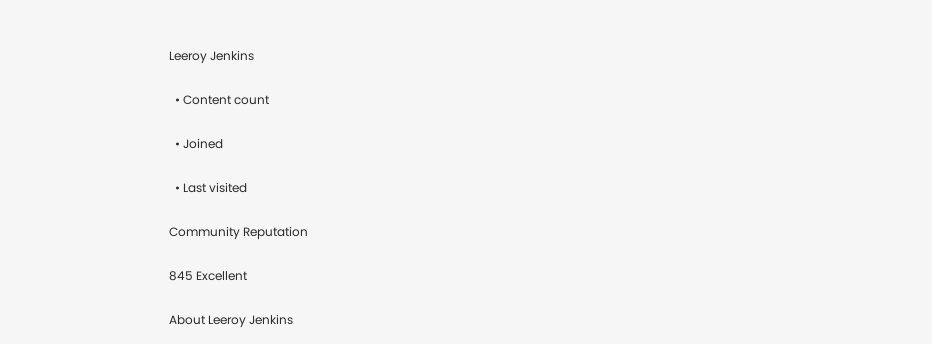Leeroy Jenkins

  • Content count

  • Joined

  • Last visited

Community Reputation

845 Excellent

About Leeroy Jenkins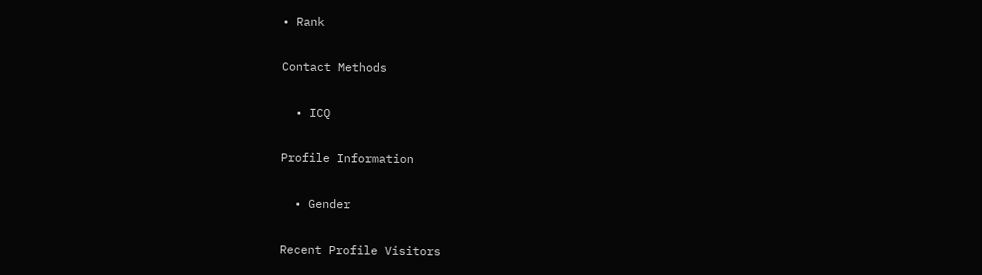• Rank

Contact Methods

  • ICQ

Profile Information

  • Gender

Recent Profile Visitors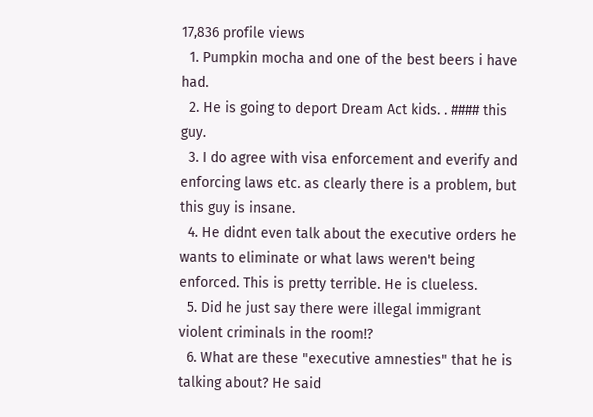17,836 profile views
  1. Pumpkin mocha and one of the best beers i have had.
  2. He is going to deport Dream Act kids. . #### this guy.
  3. I do agree with visa enforcement and everify and enforcing laws etc. as clearly there is a problem, but this guy is insane.
  4. He didnt even talk about the executive orders he wants to eliminate or what laws weren't being enforced. This is pretty terrible. He is clueless.
  5. Did he just say there were illegal immigrant violent criminals in the room!?
  6. What are these "executive amnesties" that he is talking about? He said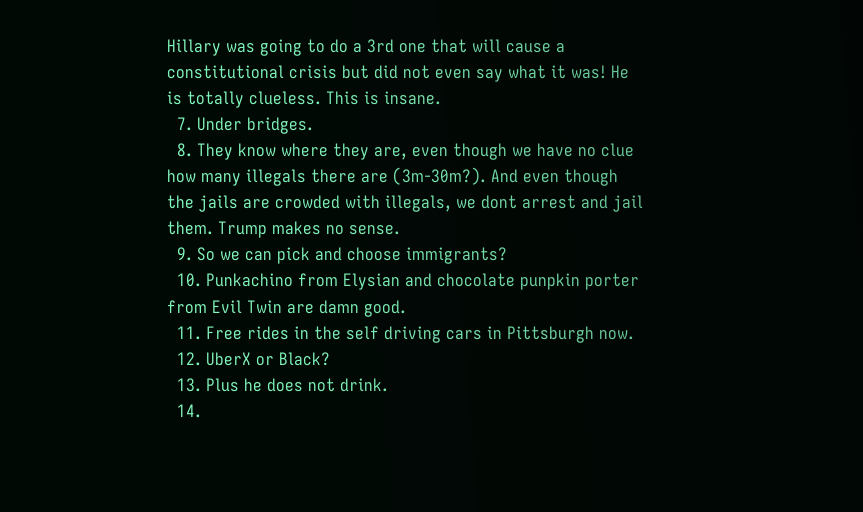Hillary was going to do a 3rd one that will cause a constitutional crisis but did not even say what it was! He is totally clueless. This is insane.
  7. Under bridges.
  8. They know where they are, even though we have no clue how many illegals there are (3m-30m?). And even though the jails are crowded with illegals, we dont arrest and jail them. Trump makes no sense.
  9. So we can pick and choose immigrants?
  10. Punkachino from Elysian and chocolate punpkin porter from Evil Twin are damn good.
  11. Free rides in the self driving cars in Pittsburgh now.
  12. UberX or Black?
  13. Plus he does not drink.
  14.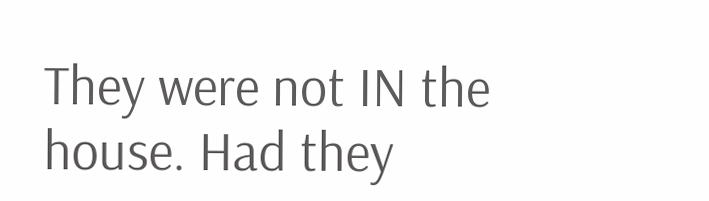They were not IN the house. Had they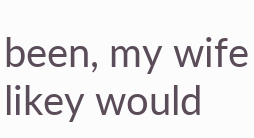been, my wife likey would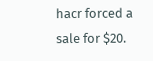hacr forced a sale for $20.